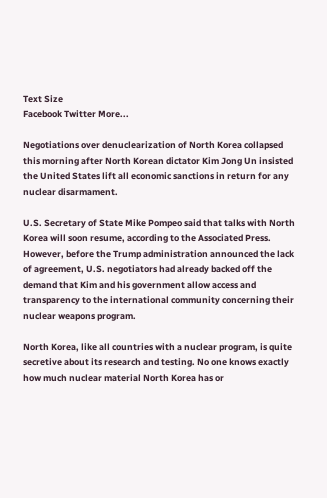Text Size
Facebook Twitter More...

Negotiations over denuclearization of North Korea collapsed this morning after North Korean dictator Kim Jong Un insisted the United States lift all economic sanctions in return for any nuclear disarmament.

U.S. Secretary of State Mike Pompeo said that talks with North Korea will soon resume, according to the Associated Press. However, before the Trump administration announced the lack of agreement, U.S. negotiators had already backed off the demand that Kim and his government allow access and transparency to the international community concerning their nuclear weapons program.

North Korea, like all countries with a nuclear program, is quite secretive about its research and testing. No one knows exactly how much nuclear material North Korea has or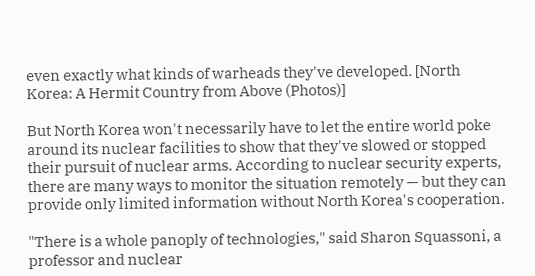even exactly what kinds of warheads they've developed. [North Korea: A Hermit Country from Above (Photos)]

But North Korea won't necessarily have to let the entire world poke around its nuclear facilities to show that they've slowed or stopped their pursuit of nuclear arms. According to nuclear security experts, there are many ways to monitor the situation remotely — but they can provide only limited information without North Korea's cooperation.

"There is a whole panoply of technologies," said Sharon Squassoni, a professor and nuclear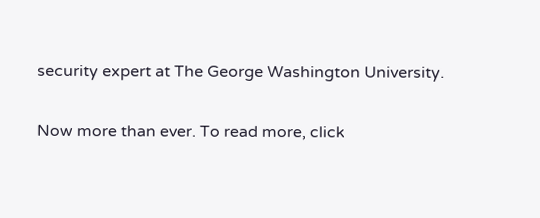security expert at The George Washington University.

Now more than ever. To read more, click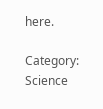here.

Category: Science